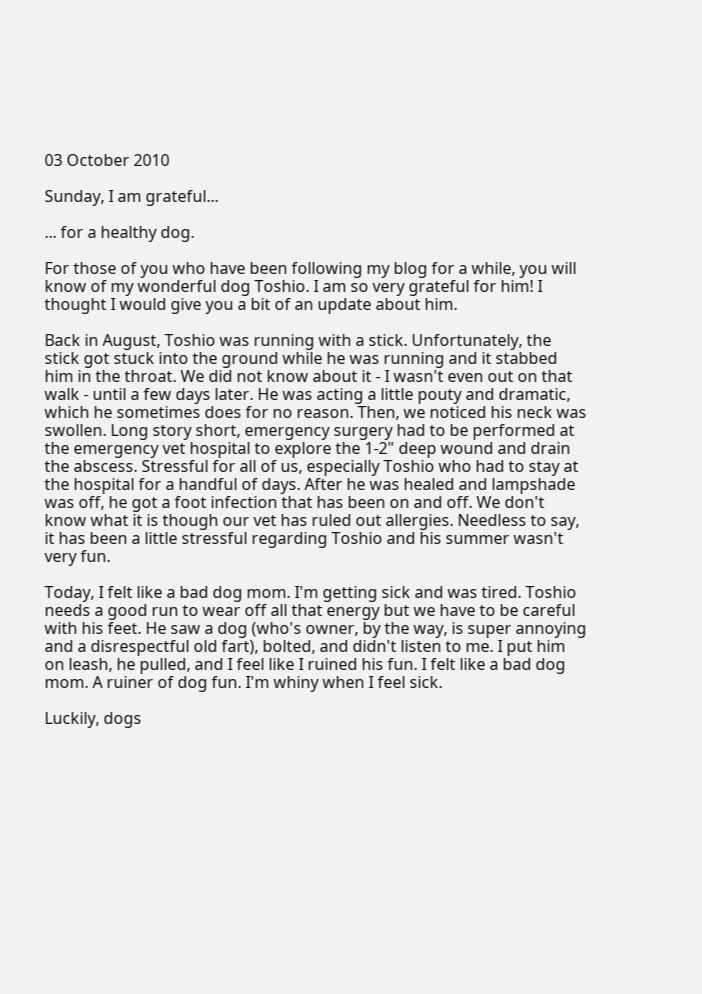03 October 2010

Sunday, I am grateful...

... for a healthy dog.

For those of you who have been following my blog for a while, you will know of my wonderful dog Toshio. I am so very grateful for him! I thought I would give you a bit of an update about him.

Back in August, Toshio was running with a stick. Unfortunately, the stick got stuck into the ground while he was running and it stabbed him in the throat. We did not know about it - I wasn't even out on that walk - until a few days later. He was acting a little pouty and dramatic, which he sometimes does for no reason. Then, we noticed his neck was swollen. Long story short, emergency surgery had to be performed at the emergency vet hospital to explore the 1-2" deep wound and drain the abscess. Stressful for all of us, especially Toshio who had to stay at the hospital for a handful of days. After he was healed and lampshade was off, he got a foot infection that has been on and off. We don't know what it is though our vet has ruled out allergies. Needless to say, it has been a little stressful regarding Toshio and his summer wasn't very fun.

Today, I felt like a bad dog mom. I'm getting sick and was tired. Toshio needs a good run to wear off all that energy but we have to be careful with his feet. He saw a dog (who's owner, by the way, is super annoying and a disrespectful old fart), bolted, and didn't listen to me. I put him on leash, he pulled, and I feel like I ruined his fun. I felt like a bad dog mom. A ruiner of dog fun. I'm whiny when I feel sick.

Luckily, dogs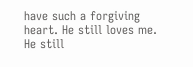have such a forgiving heart. He still loves me. He still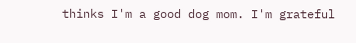thinks I'm a good dog mom. I'm grateful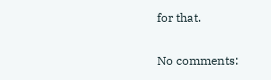for that.

No comments: